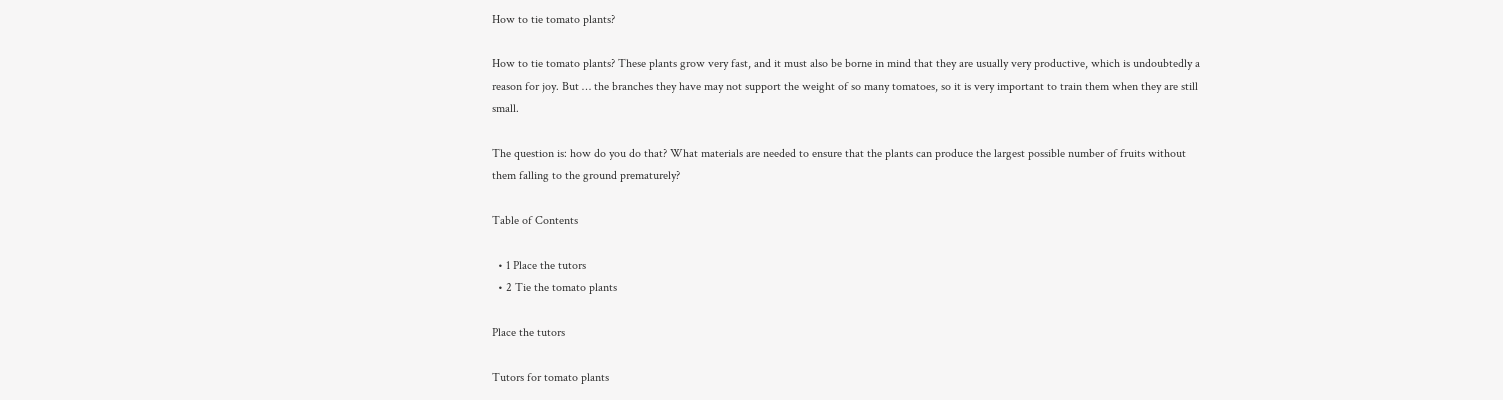How to tie tomato plants?

How to tie tomato plants? These plants grow very fast, and it must also be borne in mind that they are usually very productive, which is undoubtedly a reason for joy. But … the branches they have may not support the weight of so many tomatoes, so it is very important to train them when they are still small.

The question is: how do you do that? What materials are needed to ensure that the plants can produce the largest possible number of fruits without them falling to the ground prematurely?

Table of Contents

  • 1 Place the tutors
  • 2 Tie the tomato plants

Place the tutors

Tutors for tomato plants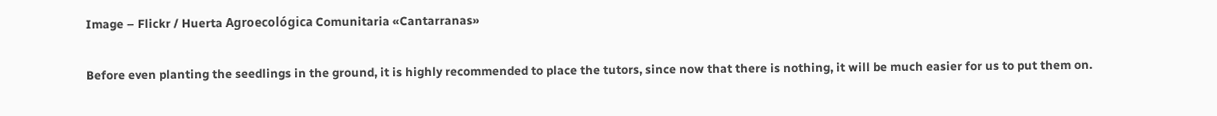Image – Flickr / Huerta Agroecológica Comunitaria «Cantarranas»

Before even planting the seedlings in the ground, it is highly recommended to place the tutors, since now that there is nothing, it will be much easier for us to put them on.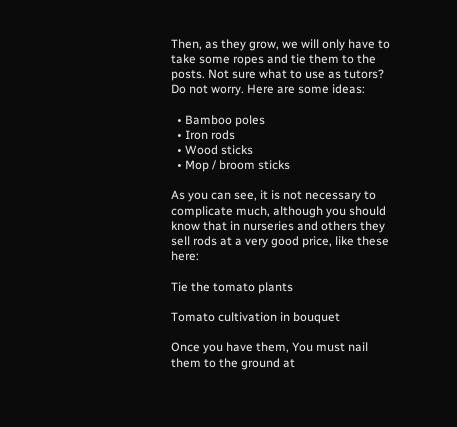Then, as they grow, we will only have to take some ropes and tie them to the posts. Not sure what to use as tutors? Do not worry. Here are some ideas:

  • Bamboo poles
  • Iron rods
  • Wood sticks
  • Mop / broom sticks

As you can see, it is not necessary to complicate much, although you should know that in nurseries and others they sell rods at a very good price, like these here:

Tie the tomato plants

Tomato cultivation in bouquet

Once you have them, You must nail them to the ground at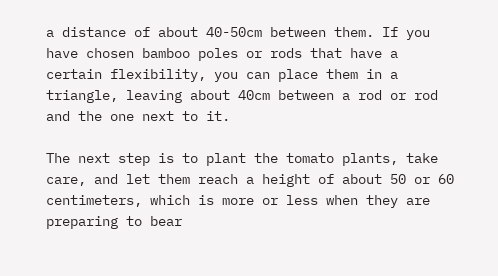a distance of about 40-50cm between them. If you have chosen bamboo poles or rods that have a certain flexibility, you can place them in a triangle, leaving about 40cm between a rod or rod and the one next to it.

The next step is to plant the tomato plants, take care, and let them reach a height of about 50 or 60 centimeters, which is more or less when they are preparing to bear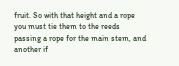fruit. So with that height and a rope you must tie them to the reeds passing a rope for the main stem, and another if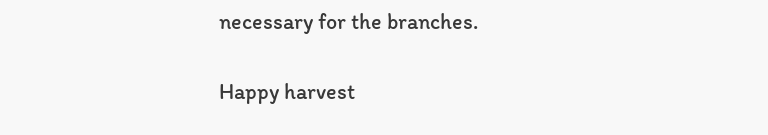necessary for the branches.

Happy harvest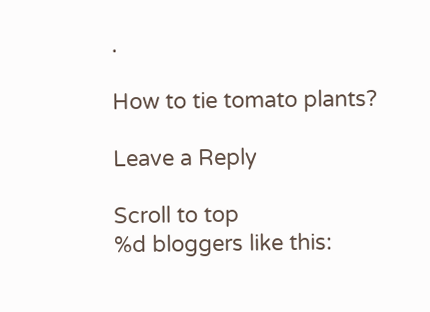.

How to tie tomato plants?

Leave a Reply

Scroll to top
%d bloggers like this: